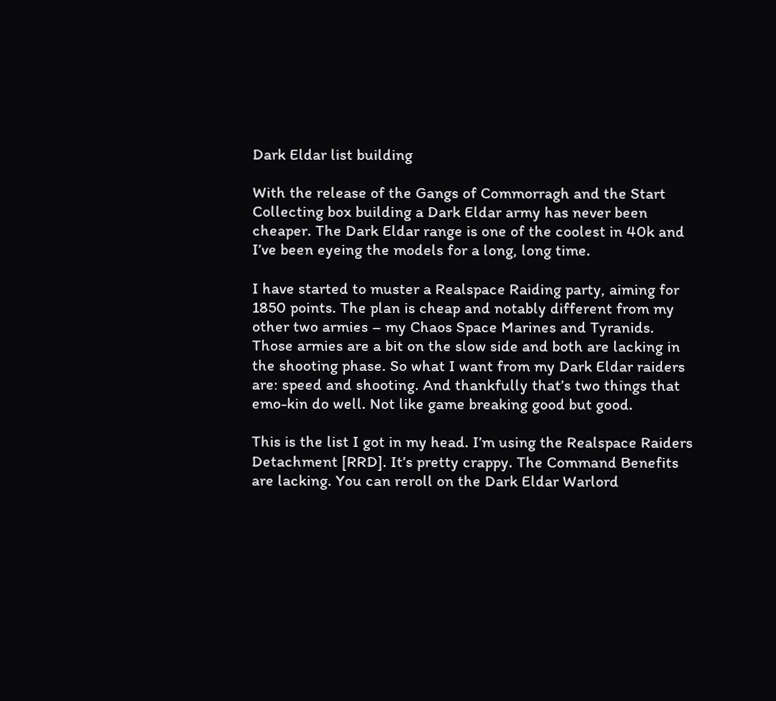Dark Eldar list building

With the release of the Gangs of Commorragh and the Start Collecting box building a Dark Eldar army has never been cheaper. The Dark Eldar range is one of the coolest in 40k and I’ve been eyeing the models for a long, long time.

I have started to muster a Realspace Raiding party, aiming for 1850 points. The plan is cheap and notably different from my other two armies – my Chaos Space Marines and Tyranids. Those armies are a bit on the slow side and both are lacking in the shooting phase. So what I want from my Dark Eldar raiders are: speed and shooting. And thankfully that’s two things that emo-kin do well. Not like game breaking good but good.

This is the list I got in my head. I’m using the Realspace Raiders Detachment [RRD]. It’s pretty crappy. The Command Benefits are lacking. You can reroll on the Dark Eldar Warlord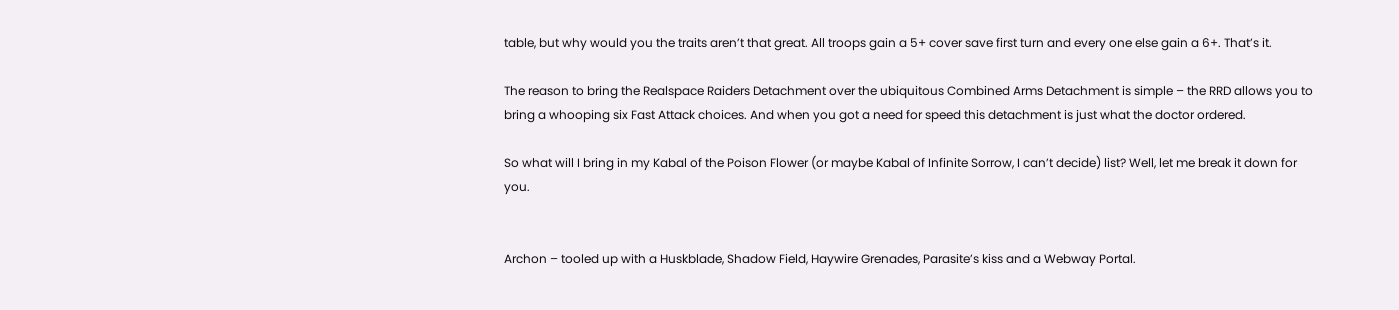table, but why would you the traits aren’t that great. All troops gain a 5+ cover save first turn and every one else gain a 6+. That’s it.

The reason to bring the Realspace Raiders Detachment over the ubiquitous Combined Arms Detachment is simple – the RRD allows you to bring a whooping six Fast Attack choices. And when you got a need for speed this detachment is just what the doctor ordered.

So what will I bring in my Kabal of the Poison Flower (or maybe Kabal of Infinite Sorrow, I can’t decide) list? Well, let me break it down for you.


Archon – tooled up with a Huskblade, Shadow Field, Haywire Grenades, Parasite’s kiss and a Webway Portal.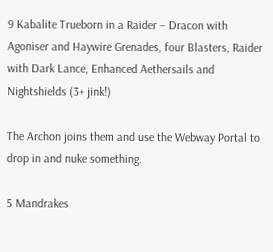9 Kabalite Trueborn in a Raider – Dracon with Agoniser and Haywire Grenades, four Blasters, Raider with Dark Lance, Enhanced Aethersails and Nightshields (3+ jink!)

The Archon joins them and use the Webway Portal to drop in and nuke something.

5 Mandrakes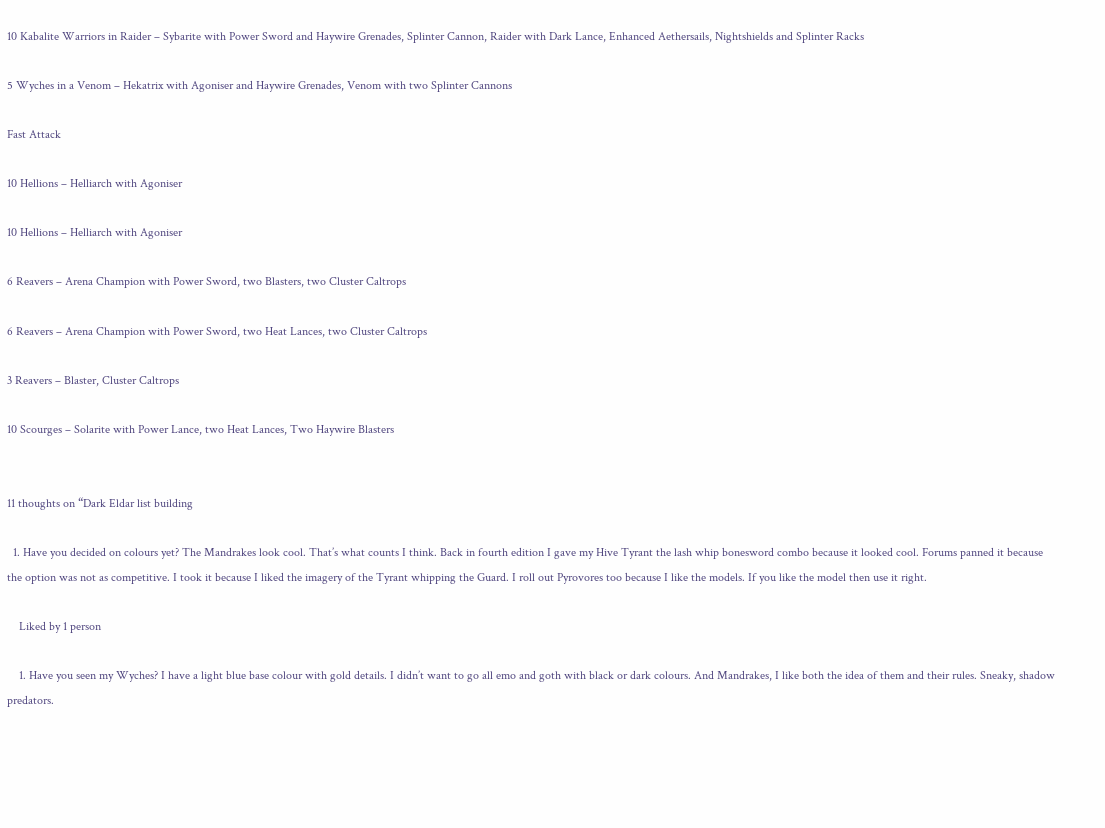10 Kabalite Warriors in Raider – Sybarite with Power Sword and Haywire Grenades, Splinter Cannon, Raider with Dark Lance, Enhanced Aethersails, Nightshields and Splinter Racks

5 Wyches in a Venom – Hekatrix with Agoniser and Haywire Grenades, Venom with two Splinter Cannons

Fast Attack

10 Hellions – Helliarch with Agoniser

10 Hellions – Helliarch with Agoniser

6 Reavers – Arena Champion with Power Sword, two Blasters, two Cluster Caltrops

6 Reavers – Arena Champion with Power Sword, two Heat Lances, two Cluster Caltrops

3 Reavers – Blaster, Cluster Caltrops

10 Scourges – Solarite with Power Lance, two Heat Lances, Two Haywire Blasters


11 thoughts on “Dark Eldar list building

  1. Have you decided on colours yet? The Mandrakes look cool. That’s what counts I think. Back in fourth edition I gave my Hive Tyrant the lash whip bonesword combo because it looked cool. Forums panned it because the option was not as competitive. I took it because I liked the imagery of the Tyrant whipping the Guard. I roll out Pyrovores too because I like the models. If you like the model then use it right.

    Liked by 1 person

    1. Have you seen my Wyches? I have a light blue base colour with gold details. I didn’t want to go all emo and goth with black or dark colours. And Mandrakes, I like both the idea of them and their rules. Sneaky, shadow predators.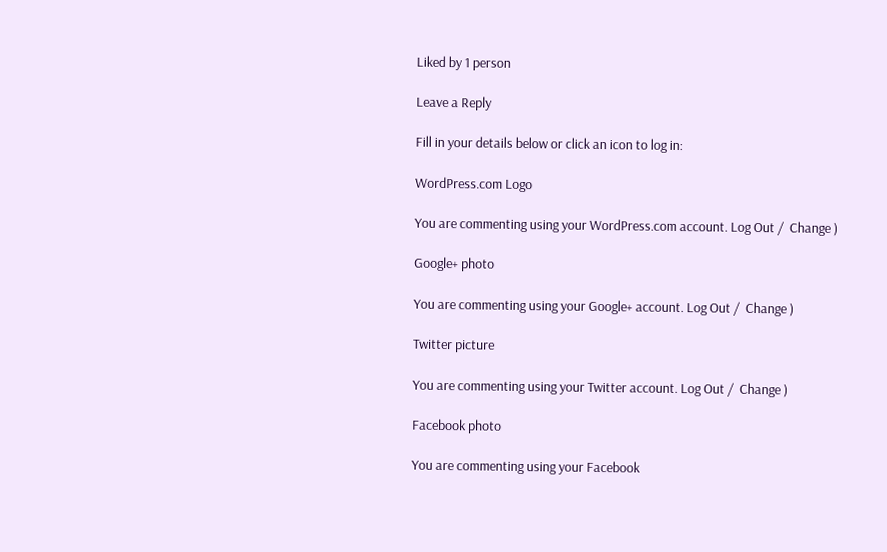Liked by 1 person

Leave a Reply

Fill in your details below or click an icon to log in:

WordPress.com Logo

You are commenting using your WordPress.com account. Log Out /  Change )

Google+ photo

You are commenting using your Google+ account. Log Out /  Change )

Twitter picture

You are commenting using your Twitter account. Log Out /  Change )

Facebook photo

You are commenting using your Facebook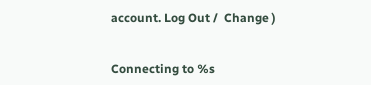account. Log Out /  Change )


Connecting to %s